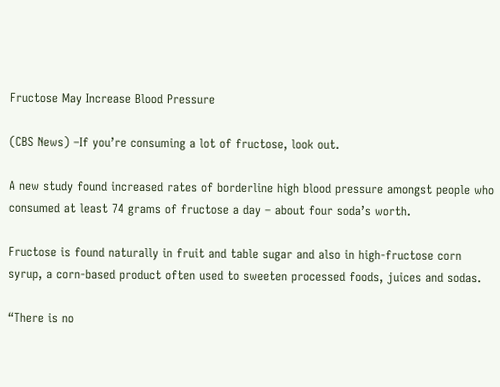Fructose May Increase Blood Pressure

(CBS News) –If you’re consuming a lot of fructose, look out.

A new study found increased rates of borderline high blood pressure amongst people who consumed at least 74 grams of fructose a day – about four soda’s worth.

Fructose is found naturally in fruit and table sugar and also in high-fructose corn syrup, a corn-based product often used to sweeten processed foods, juices and sodas.

“There is no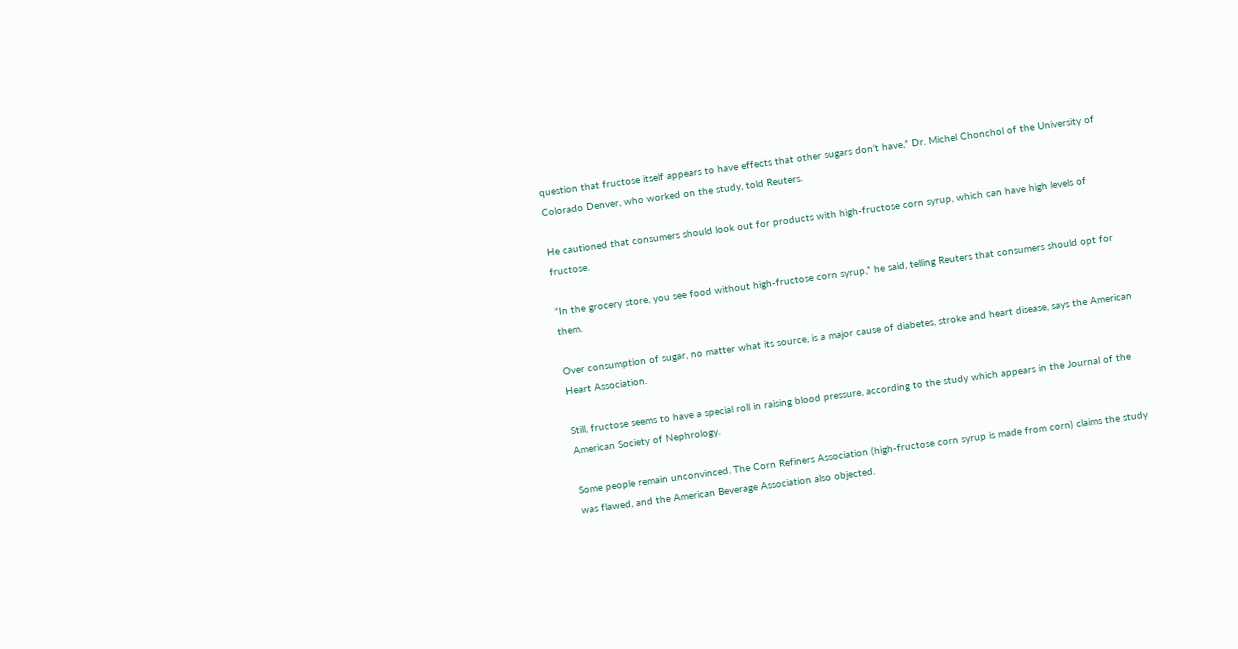question that fructose itself appears to have effects that other sugars don’t have,” Dr. Michel Chonchol of the University of Colorado Denver, who worked on the study, told Reuters.

He cautioned that consumers should look out for products with high-fructose corn syrup, which can have high levels of fructose.

“In the grocery store, you see food without high-fructose corn syrup,” he said, telling Reuters that consumers should opt for them.

Over consumption of sugar, no matter what its source, is a major cause of diabetes, stroke and heart disease, says the American Heart Association.

Still, fructose seems to have a special roll in raising blood pressure, according to the study which appears in the Journal of the American Society of Nephrology.

Some people remain unconvinced. The Corn Refiners Association (high-fructose corn syrup is made from corn) claims the study was flawed, and the American Beverage Association also objected.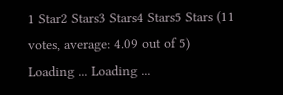1 Star2 Stars3 Stars4 Stars5 Stars (11 votes, average: 4.09 out of 5)
Loading ... Loading ...